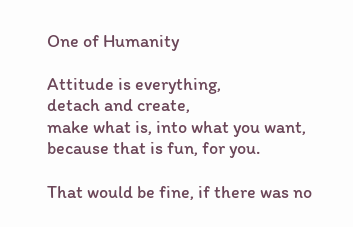One of Humanity

Attitude is everything,
detach and create,
make what is, into what you want,
because that is fun, for you.

That would be fine, if there was no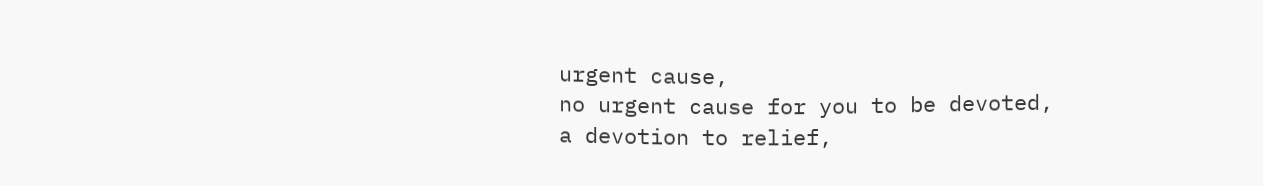urgent cause,
no urgent cause for you to be devoted,
a devotion to relief,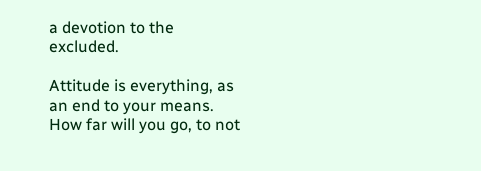a devotion to the excluded.

Attitude is everything, as an end to your means.
How far will you go, to not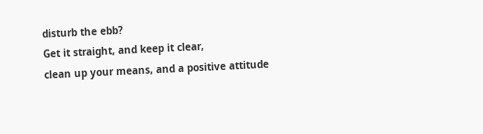disturb the ebb?
Get it straight, and keep it clear,
clean up your means, and a positive attitude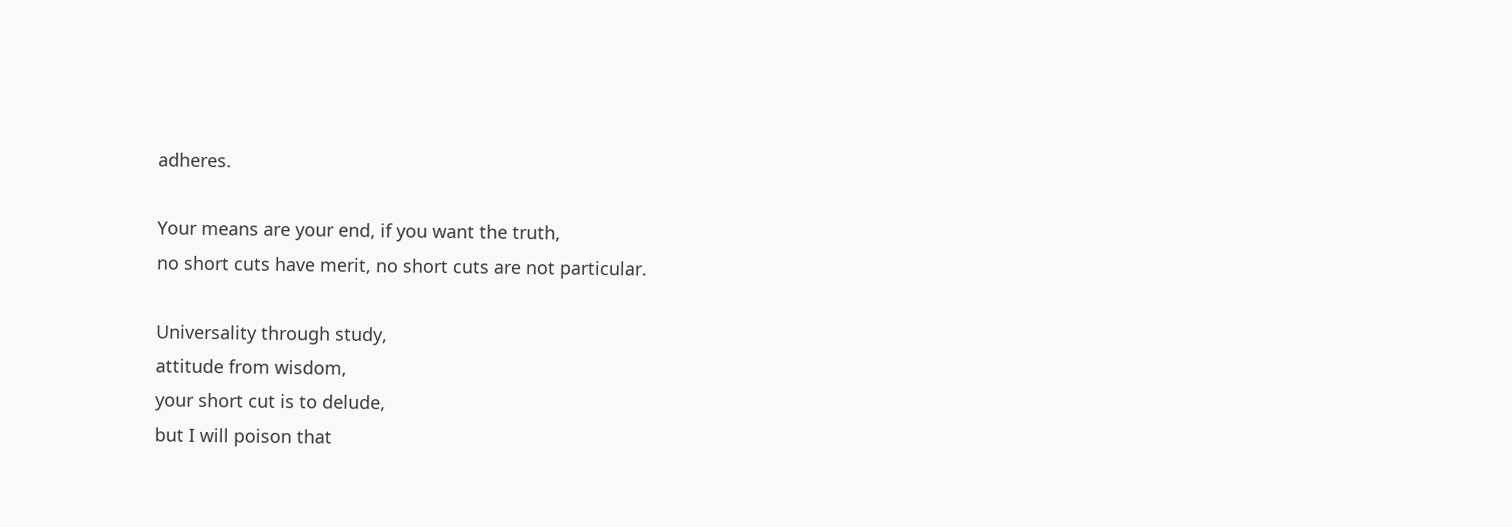adheres.

Your means are your end, if you want the truth,
no short cuts have merit, no short cuts are not particular.

Universality through study,
attitude from wisdom,
your short cut is to delude,
but I will poison that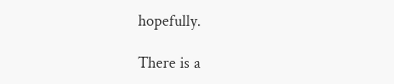hopefully.

There is a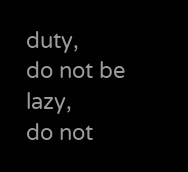duty,
do not be lazy,
do not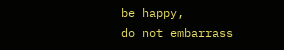be happy,
do not embarrass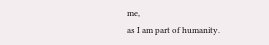me,
as I am part of humanity.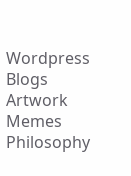Wordpress Blogs
Artwork Memes Philosophy